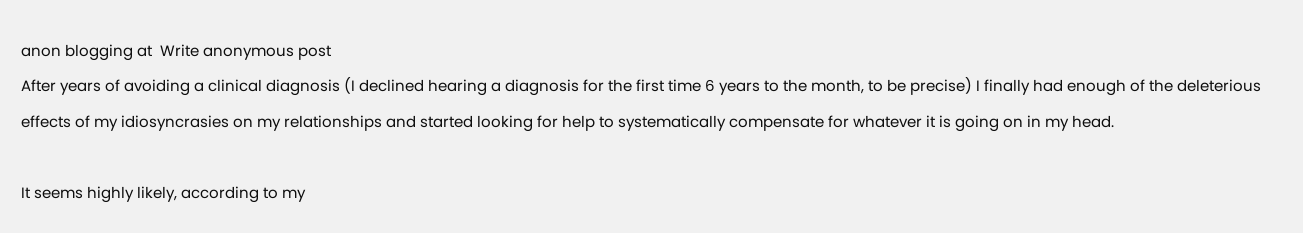anon blogging at  Write anonymous post
After years of avoiding a clinical diagnosis (I declined hearing a diagnosis for the first time 6 years to the month, to be precise) I finally had enough of the deleterious effects of my idiosyncrasies on my relationships and started looking for help to systematically compensate for whatever it is going on in my head.

It seems highly likely, according to my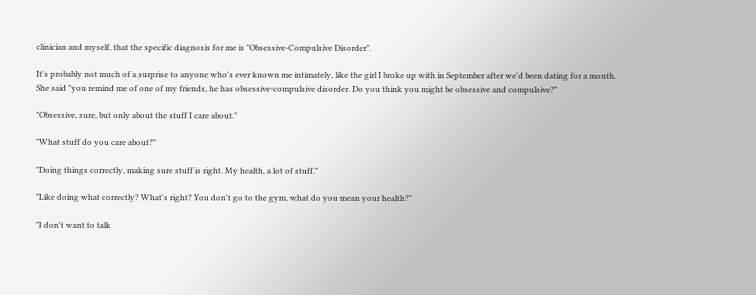clinician and myself, that the specific diagnosis for me is "Obsessive-Compulsive Disorder".

It's probably not much of a surprise to anyone who's ever known me intimately, like the girl I broke up with in September after we'd been dating for a month. She said "you remind me of one of my friends, he has obsessive-compulsive disorder. Do you think you might be obsessive and compulsive?"

"Obsessive, sure, but only about the stuff I care about."

"What stuff do you care about?"

"Doing things correctly, making sure stuff is right. My health, a lot of stuff."

"Like doing what correctly? What's right? You don't go to the gym, what do you mean your health?"

"I don't want to talk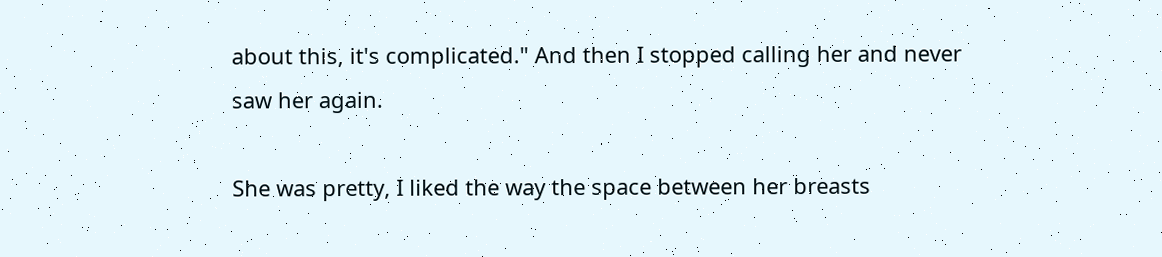about this, it's complicated." And then I stopped calling her and never saw her again.

She was pretty, I liked the way the space between her breasts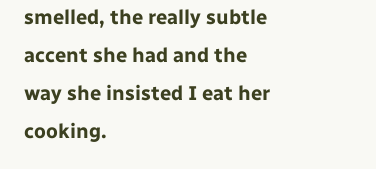smelled, the really subtle accent she had and the way she insisted I eat her cooking.